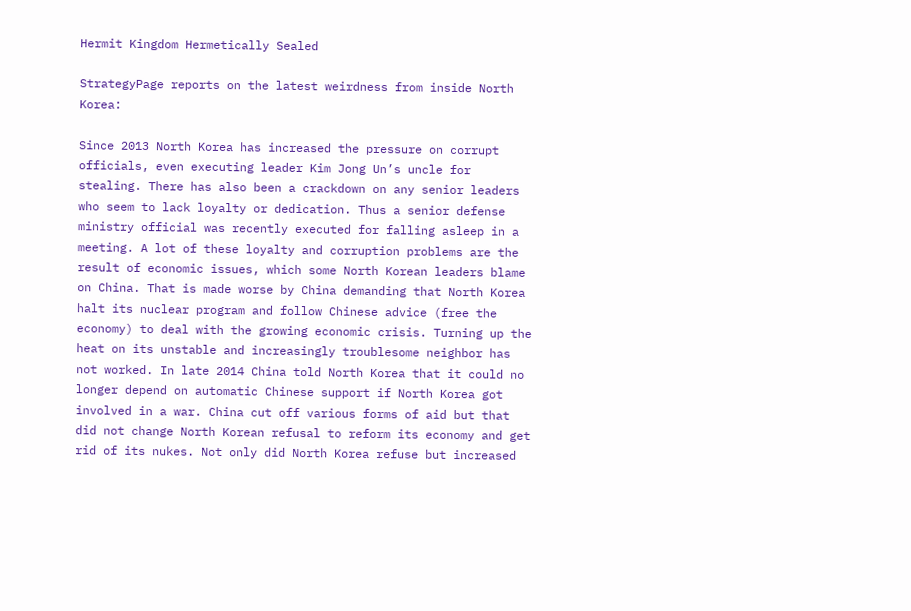Hermit Kingdom Hermetically Sealed

StrategyPage reports on the latest weirdness from inside North Korea:

Since 2013 North Korea has increased the pressure on corrupt officials, even executing leader Kim Jong Un’s uncle for stealing. There has also been a crackdown on any senior leaders who seem to lack loyalty or dedication. Thus a senior defense ministry official was recently executed for falling asleep in a meeting. A lot of these loyalty and corruption problems are the result of economic issues, which some North Korean leaders blame on China. That is made worse by China demanding that North Korea halt its nuclear program and follow Chinese advice (free the economy) to deal with the growing economic crisis. Turning up the heat on its unstable and increasingly troublesome neighbor has not worked. In late 2014 China told North Korea that it could no longer depend on automatic Chinese support if North Korea got involved in a war. China cut off various forms of aid but that did not change North Korean refusal to reform its economy and get rid of its nukes. Not only did North Korea refuse but increased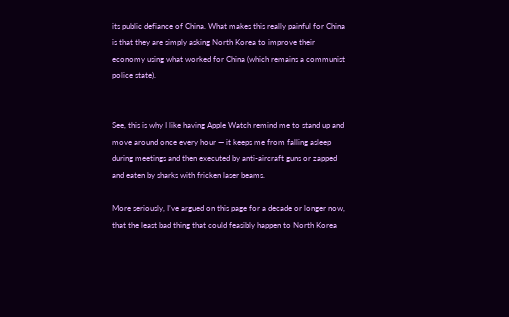its public defiance of China. What makes this really painful for China is that they are simply asking North Korea to improve their economy using what worked for China (which remains a communist police state).


See, this is why I like having Apple Watch remind me to stand up and move around once every hour — it keeps me from falling asleep during meetings and then executed by anti-aircraft guns or zapped and eaten by sharks with fricken laser beams.

More seriously, I’ve argued on this page for a decade or longer now, that the least bad thing that could feasibly happen to North Korea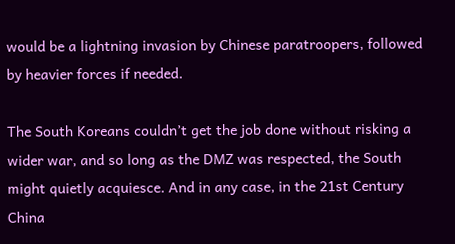would be a lightning invasion by Chinese paratroopers, followed by heavier forces if needed.

The South Koreans couldn’t get the job done without risking a wider war, and so long as the DMZ was respected, the South might quietly acquiesce. And in any case, in the 21st Century China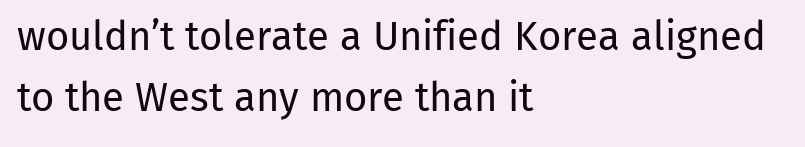wouldn’t tolerate a Unified Korea aligned to the West any more than it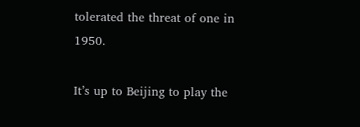tolerated the threat of one in 1950.

It’s up to Beijing to play the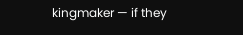kingmaker — if they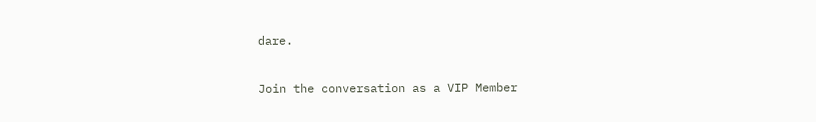dare.

Join the conversation as a VIP Member